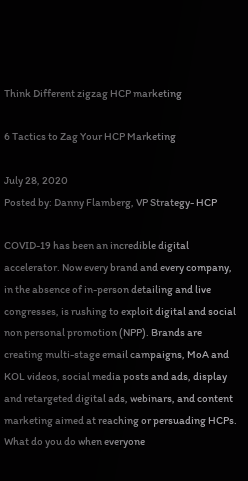Think Different zigzag HCP marketing

6 Tactics to Zag Your HCP Marketing

July 28, 2020
Posted by: Danny Flamberg, VP Strategy- HCP

COVID-19 has been an incredible digital accelerator. Now every brand and every company, in the absence of in-person detailing and live congresses, is rushing to exploit digital and social non personal promotion (NPP). Brands are creating multi-stage email campaigns, MoA and KOL videos, social media posts and ads, display and retargeted digital ads, webinars, and content marketing aimed at reaching or persuading HCPs.
What do you do when everyone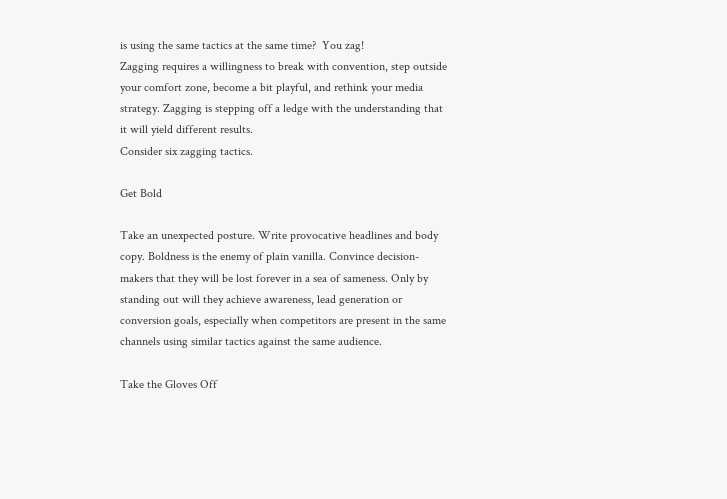is using the same tactics at the same time?  You zag!
Zagging requires a willingness to break with convention, step outside your comfort zone, become a bit playful, and rethink your media strategy. Zagging is stepping off a ledge with the understanding that it will yield different results.
Consider six zagging tactics.

Get Bold

Take an unexpected posture. Write provocative headlines and body copy. Boldness is the enemy of plain vanilla. Convince decision-makers that they will be lost forever in a sea of sameness. Only by standing out will they achieve awareness, lead generation or conversion goals, especially when competitors are present in the same channels using similar tactics against the same audience.

Take the Gloves Off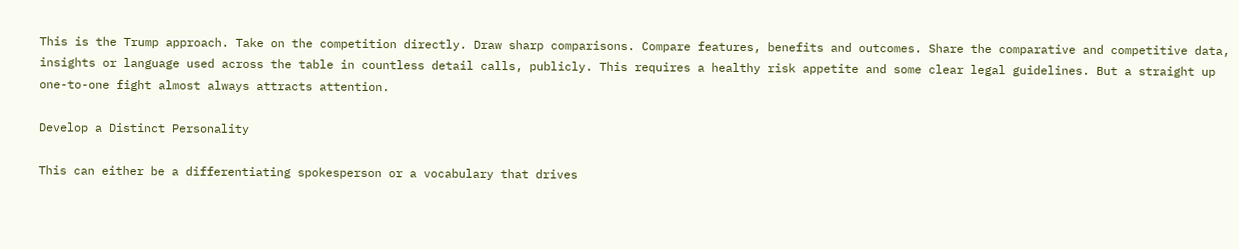This is the Trump approach. Take on the competition directly. Draw sharp comparisons. Compare features, benefits and outcomes. Share the comparative and competitive data, insights or language used across the table in countless detail calls, publicly. This requires a healthy risk appetite and some clear legal guidelines. But a straight up one-to-one fight almost always attracts attention.

Develop a Distinct Personality

This can either be a differentiating spokesperson or a vocabulary that drives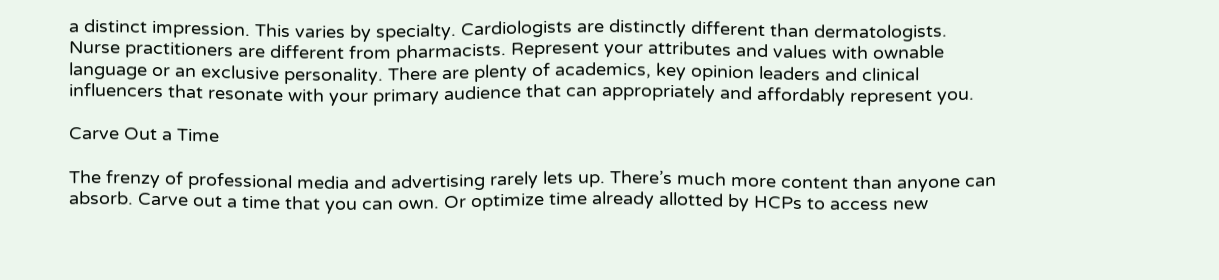a distinct impression. This varies by specialty. Cardiologists are distinctly different than dermatologists. Nurse practitioners are different from pharmacists. Represent your attributes and values with ownable language or an exclusive personality. There are plenty of academics, key opinion leaders and clinical influencers that resonate with your primary audience that can appropriately and affordably represent you.

Carve Out a Time

The frenzy of professional media and advertising rarely lets up. There’s much more content than anyone can absorb. Carve out a time that you can own. Or optimize time already allotted by HCPs to access new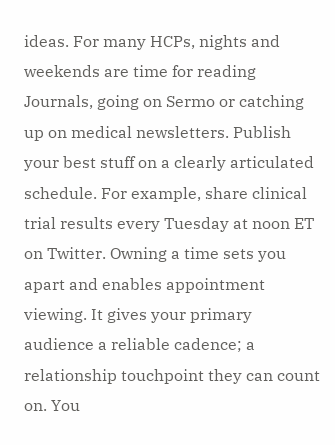ideas. For many HCPs, nights and weekends are time for reading Journals, going on Sermo or catching up on medical newsletters. Publish your best stuff on a clearly articulated schedule. For example, share clinical trial results every Tuesday at noon ET on Twitter. Owning a time sets you apart and enables appointment viewing. It gives your primary audience a reliable cadence; a relationship touchpoint they can count on. You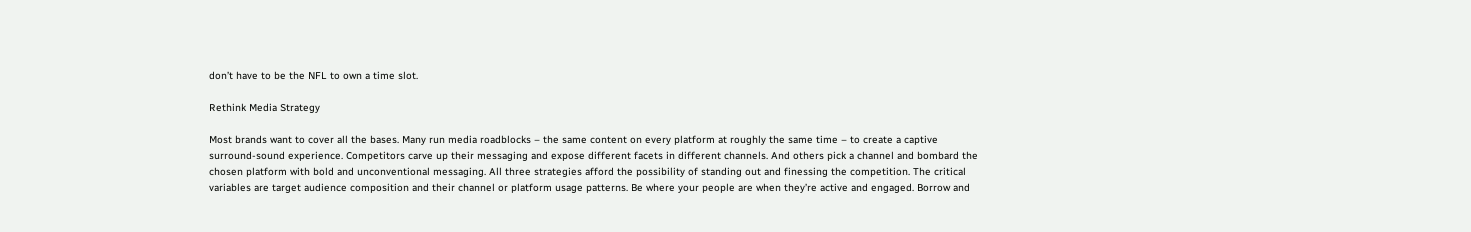don’t have to be the NFL to own a time slot.

Rethink Media Strategy

Most brands want to cover all the bases. Many run media roadblocks – the same content on every platform at roughly the same time – to create a captive surround-sound experience. Competitors carve up their messaging and expose different facets in different channels. And others pick a channel and bombard the chosen platform with bold and unconventional messaging. All three strategies afford the possibility of standing out and finessing the competition. The critical variables are target audience composition and their channel or platform usage patterns. Be where your people are when they’re active and engaged. Borrow and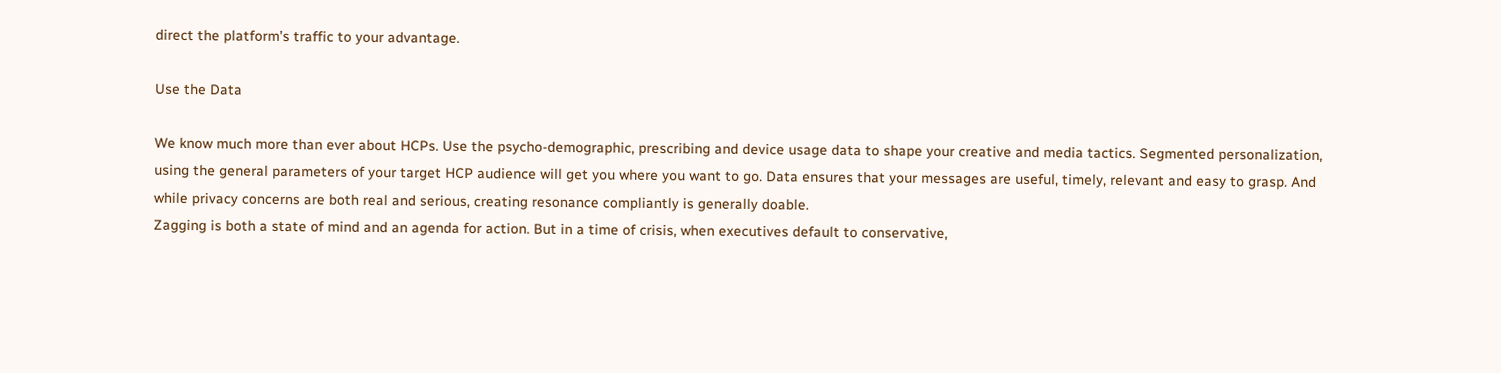direct the platform’s traffic to your advantage.

Use the Data

We know much more than ever about HCPs. Use the psycho-demographic, prescribing and device usage data to shape your creative and media tactics. Segmented personalization, using the general parameters of your target HCP audience will get you where you want to go. Data ensures that your messages are useful, timely, relevant and easy to grasp. And while privacy concerns are both real and serious, creating resonance compliantly is generally doable.
Zagging is both a state of mind and an agenda for action. But in a time of crisis, when executives default to conservative,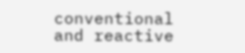conventional and reactive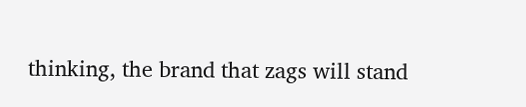thinking, the brand that zags will stand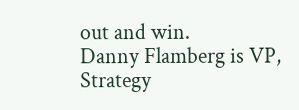out and win.
Danny Flamberg is VP, Strategy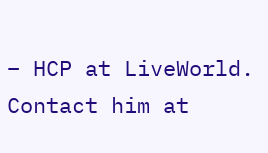– HCP at LiveWorld. Contact him at